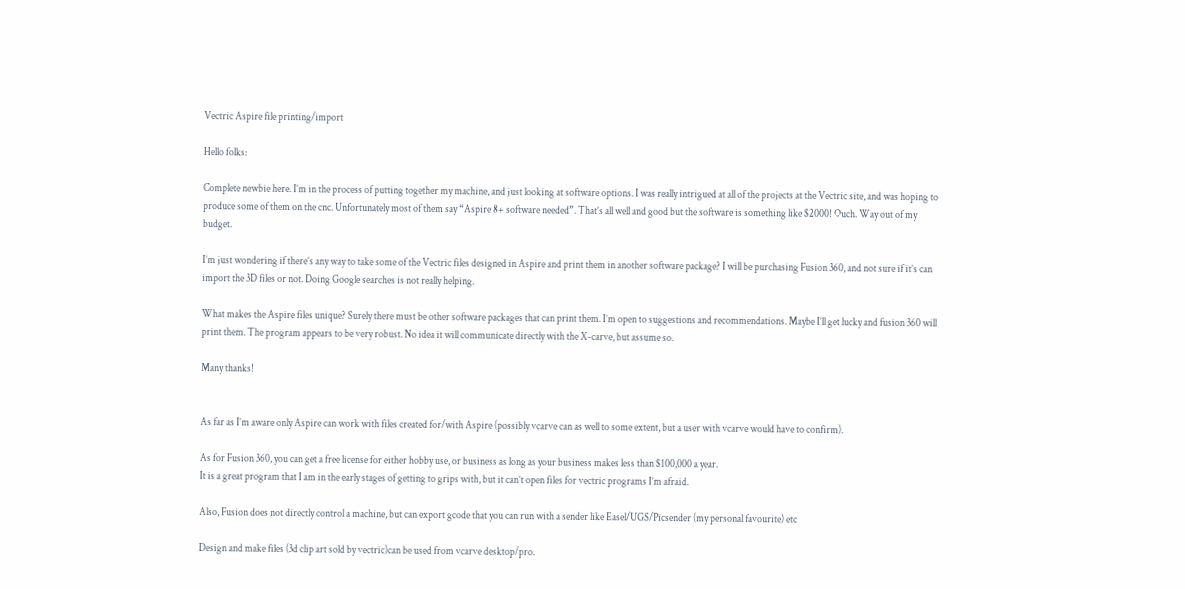Vectric Aspire file printing/import

Hello folks:

Complete newbie here. I’m in the process of putting together my machine, and just looking at software options. I was really intrigued at all of the projects at the Vectric site, and was hoping to produce some of them on the cnc. Unfortunately most of them say “Aspire 8+ software needed”. That’s all well and good but the software is something like $2000! Ouch. Way out of my budget.

I’m just wondering if there’s any way to take some of the Vectric files designed in Aspire and print them in another software package? I will be purchasing Fusion 360, and not sure if it’s can import the 3D files or not. Doing Google searches is not really helping.

What makes the Aspire files unique? Surely there must be other software packages that can print them. I’m open to suggestions and recommendations. Maybe I’ll get lucky and fusion 360 will print them. The program appears to be very robust. No idea it will communicate directly with the X-carve, but assume so.

Many thanks!


As far as I’m aware only Aspire can work with files created for/with Aspire (possibly vcarve can as well to some extent, but a user with vcarve would have to confirm).

As for Fusion 360, you can get a free license for either hobby use, or business as long as your business makes less than $100,000 a year.
It is a great program that I am in the early stages of getting to grips with, but it can’t open files for vectric programs I’m afraid.

Also, Fusion does not directly control a machine, but can export gcode that you can run with a sender like Easel/UGS/Picsender (my personal favourite) etc

Design and make files (3d clip art sold by vectric)can be used from vcarve desktop/pro.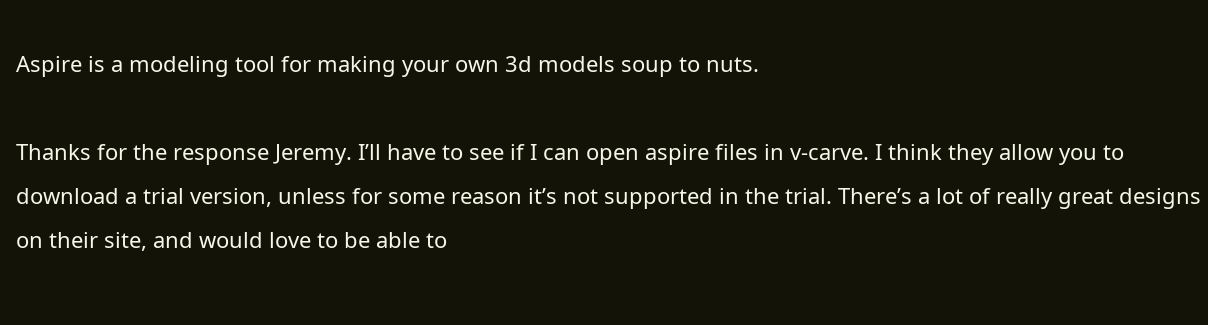Aspire is a modeling tool for making your own 3d models soup to nuts.

Thanks for the response Jeremy. I’ll have to see if I can open aspire files in v-carve. I think they allow you to download a trial version, unless for some reason it’s not supported in the trial. There’s a lot of really great designs on their site, and would love to be able to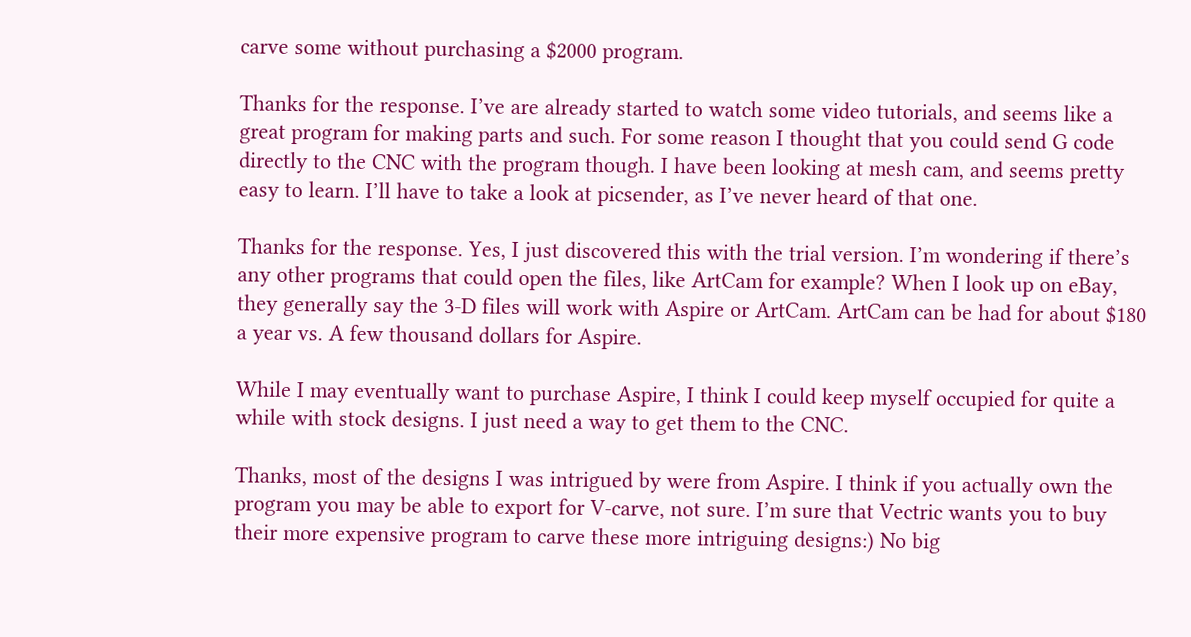carve some without purchasing a $2000 program.

Thanks for the response. I’ve are already started to watch some video tutorials, and seems like a great program for making parts and such. For some reason I thought that you could send G code directly to the CNC with the program though. I have been looking at mesh cam, and seems pretty easy to learn. I’ll have to take a look at picsender, as I’ve never heard of that one.

Thanks for the response. Yes, I just discovered this with the trial version. I’m wondering if there’s any other programs that could open the files, like ArtCam for example? When I look up on eBay, they generally say the 3-D files will work with Aspire or ArtCam. ArtCam can be had for about $180 a year vs. A few thousand dollars for Aspire.

While I may eventually want to purchase Aspire, I think I could keep myself occupied for quite a while with stock designs. I just need a way to get them to the CNC.

Thanks, most of the designs I was intrigued by were from Aspire. I think if you actually own the program you may be able to export for V-carve, not sure. I’m sure that Vectric wants you to buy their more expensive program to carve these more intriguing designs:) No big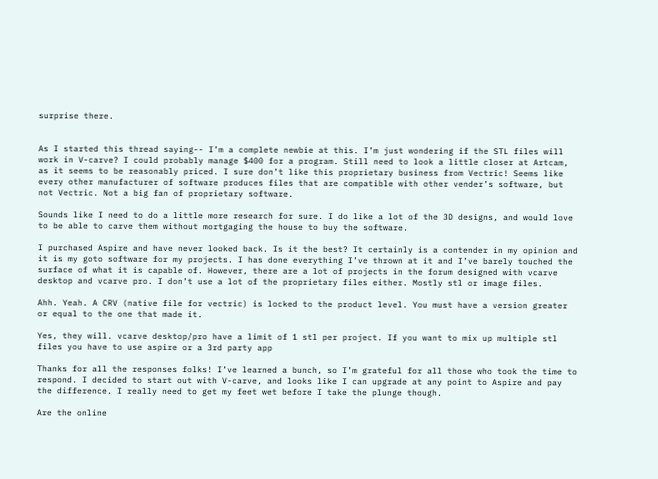surprise there.


As I started this thread saying-- I’m a complete newbie at this. I’m just wondering if the STL files will work in V-carve? I could probably manage $400 for a program. Still need to look a little closer at Artcam, as it seems to be reasonably priced. I sure don’t like this proprietary business from Vectric! Seems like every other manufacturer of software produces files that are compatible with other vender’s software, but not Vectric. Not a big fan of proprietary software.

Sounds like I need to do a little more research for sure. I do like a lot of the 3D designs, and would love to be able to carve them without mortgaging the house to buy the software.

I purchased Aspire and have never looked back. Is it the best? It certainly is a contender in my opinion and it is my goto software for my projects. I has done everything I’ve thrown at it and I’ve barely touched the surface of what it is capable of. However, there are a lot of projects in the forum designed with vcarve desktop and vcarve pro. I don’t use a lot of the proprietary files either. Mostly stl or image files.

Ahh. Yeah. A CRV (native file for vectric) is locked to the product level. You must have a version greater or equal to the one that made it.

Yes, they will. vcarve desktop/pro have a limit of 1 stl per project. If you want to mix up multiple stl files you have to use aspire or a 3rd party app

Thanks for all the responses folks! I’ve learned a bunch, so I’m grateful for all those who took the time to respond. I decided to start out with V-carve, and looks like I can upgrade at any point to Aspire and pay the difference. I really need to get my feet wet before I take the plunge though.

Are the online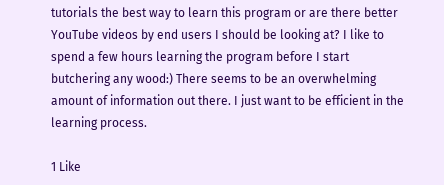tutorials the best way to learn this program or are there better YouTube videos by end users I should be looking at? I like to spend a few hours learning the program before I start butchering any wood:) There seems to be an overwhelming amount of information out there. I just want to be efficient in the learning process.

1 Like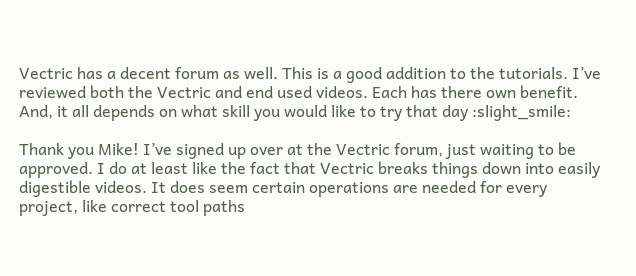Vectric has a decent forum as well. This is a good addition to the tutorials. I’ve reviewed both the Vectric and end used videos. Each has there own benefit. And, it all depends on what skill you would like to try that day :slight_smile:

Thank you Mike! I’ve signed up over at the Vectric forum, just waiting to be approved. I do at least like the fact that Vectric breaks things down into easily digestible videos. It does seem certain operations are needed for every project, like correct tool paths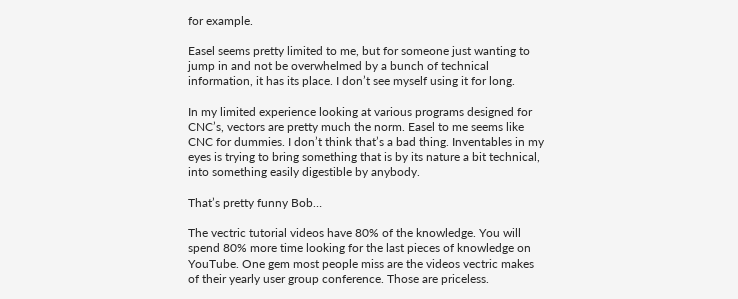for example.

Easel seems pretty limited to me, but for someone just wanting to jump in and not be overwhelmed by a bunch of technical information, it has its place. I don’t see myself using it for long.

In my limited experience looking at various programs designed for CNC’s, vectors are pretty much the norm. Easel to me seems like CNC for dummies. I don’t think that’s a bad thing. Inventables in my eyes is trying to bring something that is by its nature a bit technical, into something easily digestible by anybody.

That’s pretty funny Bob…

The vectric tutorial videos have 80% of the knowledge. You will spend 80% more time looking for the last pieces of knowledge on YouTube. One gem most people miss are the videos vectric makes of their yearly user group conference. Those are priceless.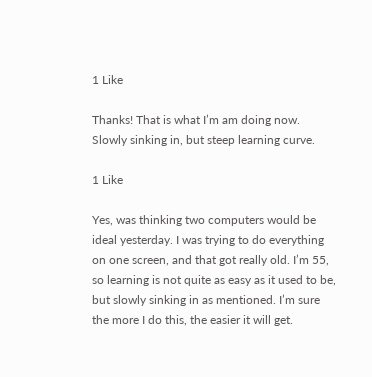1 Like

Thanks! That is what I’m am doing now. Slowly sinking in, but steep learning curve.

1 Like

Yes, was thinking two computers would be ideal yesterday. I was trying to do everything on one screen, and that got really old. I’m 55, so learning is not quite as easy as it used to be, but slowly sinking in as mentioned. I’m sure the more I do this, the easier it will get.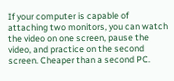If your computer is capable of attaching two monitors, you can watch the video on one screen, pause the video, and practice on the second screen. Cheaper than a second PC.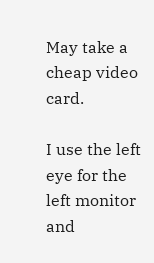May take a cheap video card.

I use the left eye for the left monitor and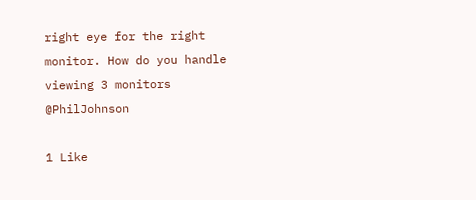right eye for the right monitor. How do you handle viewing 3 monitors @PhilJohnson

1 Like